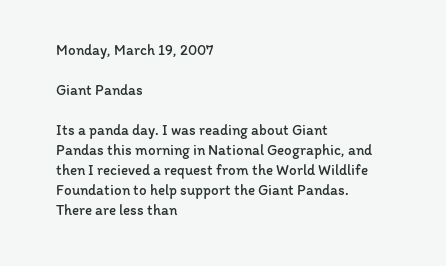Monday, March 19, 2007

Giant Pandas

Its a panda day. I was reading about Giant Pandas this morning in National Geographic, and then I recieved a request from the World Wildlife Foundation to help support the Giant Pandas. There are less than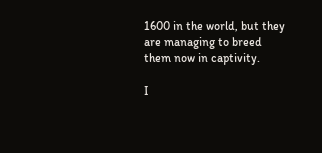1600 in the world, but they are managing to breed them now in captivity.

I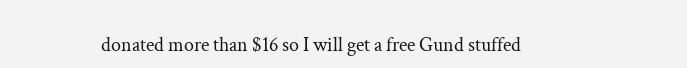donated more than $16 so I will get a free Gund stuffed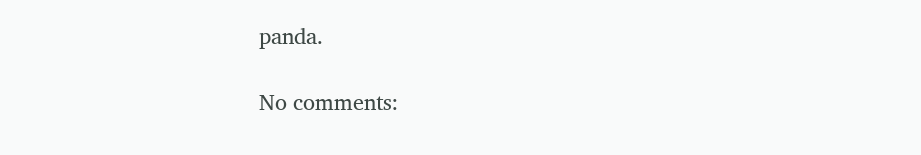panda.

No comments: